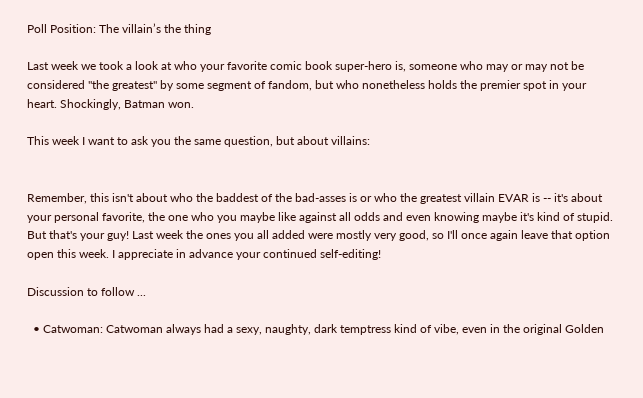Poll Position: The villain’s the thing

Last week we took a look at who your favorite comic book super-hero is, someone who may or may not be considered "the greatest" by some segment of fandom, but who nonetheless holds the premier spot in your heart. Shockingly, Batman won.

This week I want to ask you the same question, but about villains:


Remember, this isn't about who the baddest of the bad-asses is or who the greatest villain EVAR is -- it's about your personal favorite, the one who you maybe like against all odds and even knowing maybe it's kind of stupid. But that's your guy! Last week the ones you all added were mostly very good, so I'll once again leave that option open this week. I appreciate in advance your continued self-editing!

Discussion to follow ...

  • Catwoman: Catwoman always had a sexy, naughty, dark temptress kind of vibe, even in the original Golden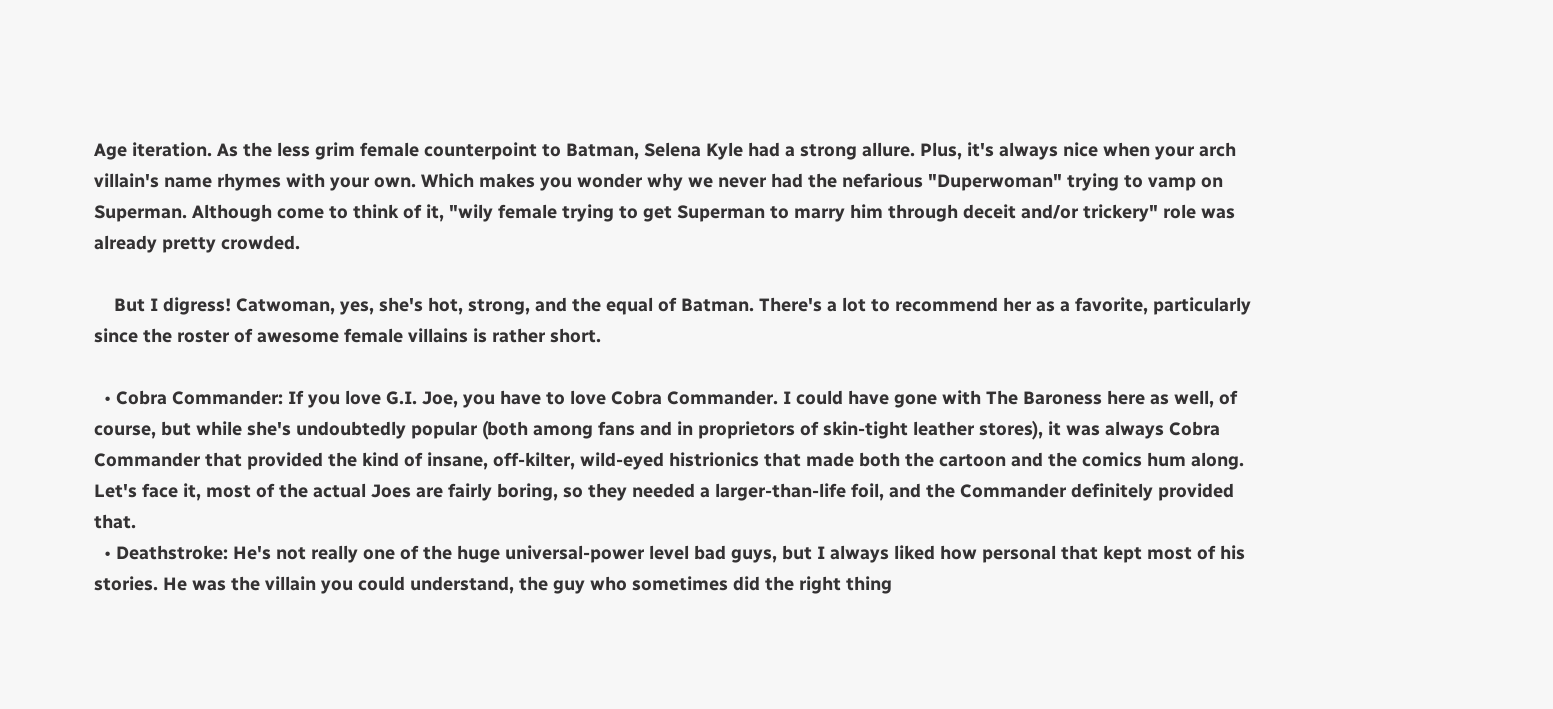Age iteration. As the less grim female counterpoint to Batman, Selena Kyle had a strong allure. Plus, it's always nice when your arch villain's name rhymes with your own. Which makes you wonder why we never had the nefarious "Duperwoman" trying to vamp on Superman. Although come to think of it, "wily female trying to get Superman to marry him through deceit and/or trickery" role was already pretty crowded.

    But I digress! Catwoman, yes, she's hot, strong, and the equal of Batman. There's a lot to recommend her as a favorite, particularly since the roster of awesome female villains is rather short.

  • Cobra Commander: If you love G.I. Joe, you have to love Cobra Commander. I could have gone with The Baroness here as well, of course, but while she's undoubtedly popular (both among fans and in proprietors of skin-tight leather stores), it was always Cobra Commander that provided the kind of insane, off-kilter, wild-eyed histrionics that made both the cartoon and the comics hum along. Let's face it, most of the actual Joes are fairly boring, so they needed a larger-than-life foil, and the Commander definitely provided that.
  • Deathstroke: He's not really one of the huge universal-power level bad guys, but I always liked how personal that kept most of his stories. He was the villain you could understand, the guy who sometimes did the right thing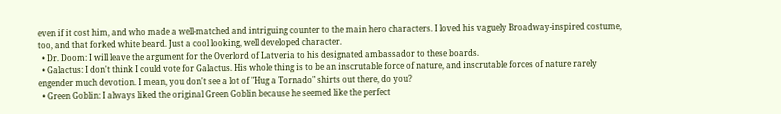even if it cost him, and who made a well-matched and intriguing counter to the main hero characters. I loved his vaguely Broadway-inspired costume, too, and that forked white beard. Just a cool looking, well developed character.
  • Dr. Doom: I will leave the argument for the Overlord of Latveria to his designated ambassador to these boards.
  • Galactus: I don't think I could vote for Galactus. His whole thing is to be an inscrutable force of nature, and inscrutable forces of nature rarely engender much devotion. I mean, you don't see a lot of "Hug a Tornado" shirts out there, do you?
  • Green Goblin: I always liked the original Green Goblin because he seemed like the perfect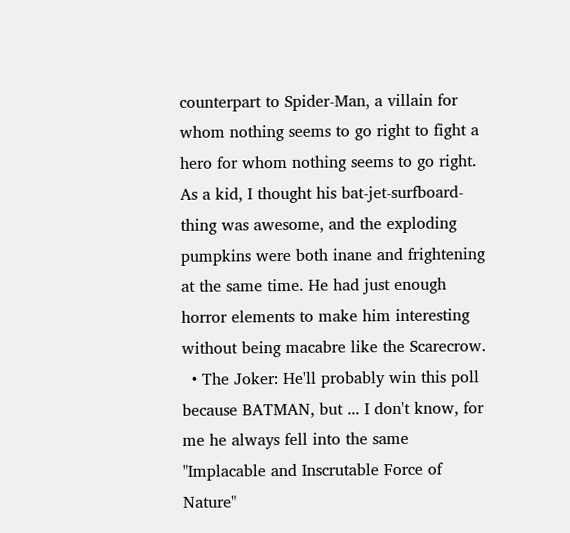counterpart to Spider-Man, a villain for whom nothing seems to go right to fight a hero for whom nothing seems to go right. As a kid, I thought his bat-jet-surfboard-thing was awesome, and the exploding pumpkins were both inane and frightening at the same time. He had just enough horror elements to make him interesting without being macabre like the Scarecrow.
  • The Joker: He'll probably win this poll because BATMAN, but ... I don't know, for me he always fell into the same "Implacable and Inscrutable Force of Nature"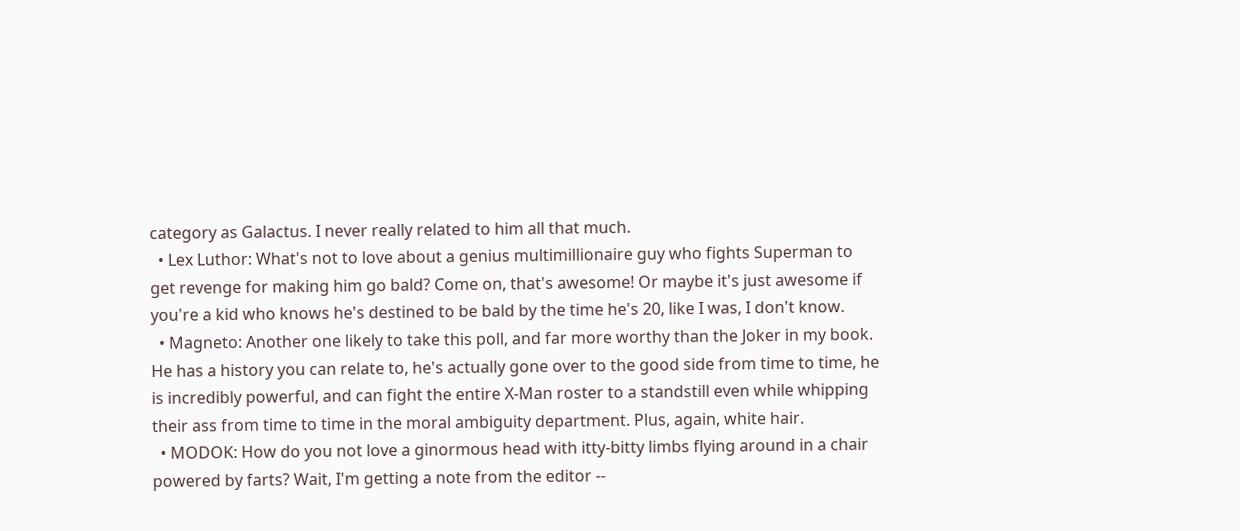category as Galactus. I never really related to him all that much.
  • Lex Luthor: What's not to love about a genius multimillionaire guy who fights Superman to get revenge for making him go bald? Come on, that's awesome! Or maybe it's just awesome if you're a kid who knows he's destined to be bald by the time he's 20, like I was, I don't know.
  • Magneto: Another one likely to take this poll, and far more worthy than the Joker in my book. He has a history you can relate to, he's actually gone over to the good side from time to time, he is incredibly powerful, and can fight the entire X-Man roster to a standstill even while whipping their ass from time to time in the moral ambiguity department. Plus, again, white hair.
  • MODOK: How do you not love a ginormous head with itty-bitty limbs flying around in a chair powered by farts? Wait, I'm getting a note from the editor --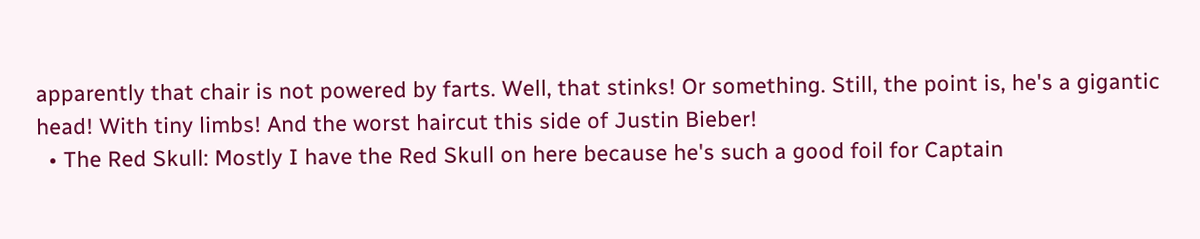apparently that chair is not powered by farts. Well, that stinks! Or something. Still, the point is, he's a gigantic head! With tiny limbs! And the worst haircut this side of Justin Bieber!
  • The Red Skull: Mostly I have the Red Skull on here because he's such a good foil for Captain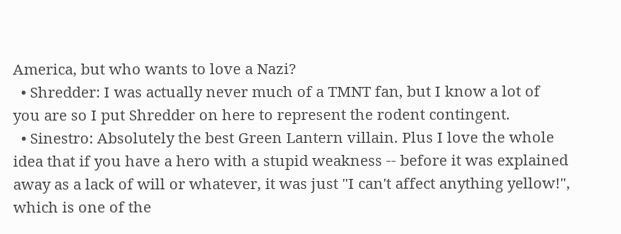America, but who wants to love a Nazi?
  • Shredder: I was actually never much of a TMNT fan, but I know a lot of you are so I put Shredder on here to represent the rodent contingent.
  • Sinestro: Absolutely the best Green Lantern villain. Plus I love the whole idea that if you have a hero with a stupid weakness -- before it was explained away as a lack of will or whatever, it was just "I can't affect anything yellow!", which is one of the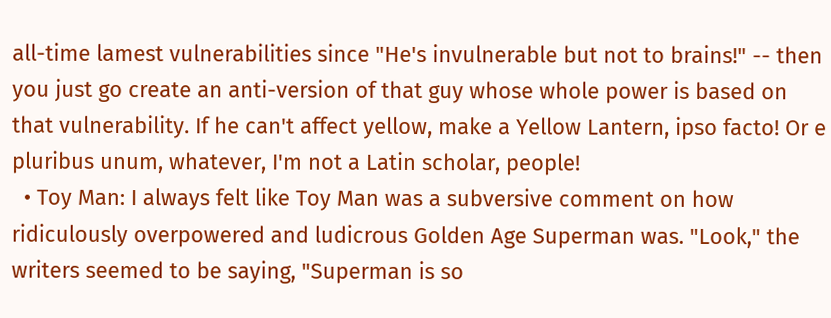all-time lamest vulnerabilities since "He's invulnerable but not to brains!" -- then you just go create an anti-version of that guy whose whole power is based on that vulnerability. If he can't affect yellow, make a Yellow Lantern, ipso facto! Or e pluribus unum, whatever, I'm not a Latin scholar, people!
  • Toy Man: I always felt like Toy Man was a subversive comment on how ridiculously overpowered and ludicrous Golden Age Superman was. "Look," the writers seemed to be saying, "Superman is so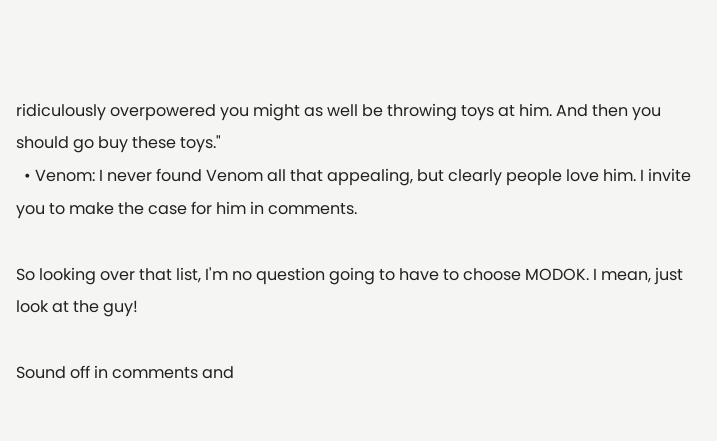ridiculously overpowered you might as well be throwing toys at him. And then you should go buy these toys."
  • Venom: I never found Venom all that appealing, but clearly people love him. I invite you to make the case for him in comments.

So looking over that list, I'm no question going to have to choose MODOK. I mean, just look at the guy!

Sound off in comments and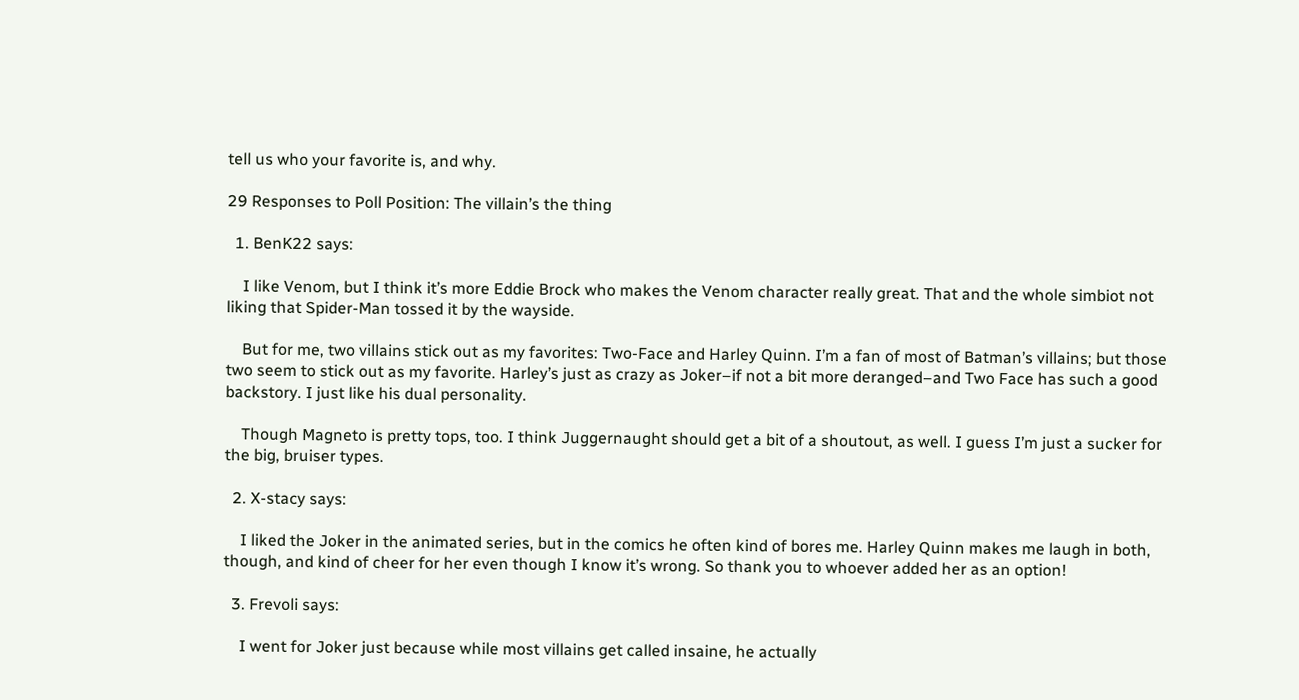tell us who your favorite is, and why.

29 Responses to Poll Position: The villain’s the thing

  1. BenK22 says:

    I like Venom, but I think it’s more Eddie Brock who makes the Venom character really great. That and the whole simbiot not liking that Spider-Man tossed it by the wayside.

    But for me, two villains stick out as my favorites: Two-Face and Harley Quinn. I’m a fan of most of Batman’s villains; but those two seem to stick out as my favorite. Harley’s just as crazy as Joker–if not a bit more deranged–and Two Face has such a good backstory. I just like his dual personality.

    Though Magneto is pretty tops, too. I think Juggernaught should get a bit of a shoutout, as well. I guess I’m just a sucker for the big, bruiser types.

  2. X-stacy says:

    I liked the Joker in the animated series, but in the comics he often kind of bores me. Harley Quinn makes me laugh in both, though, and kind of cheer for her even though I know it’s wrong. So thank you to whoever added her as an option!

  3. Frevoli says:

    I went for Joker just because while most villains get called insaine, he actually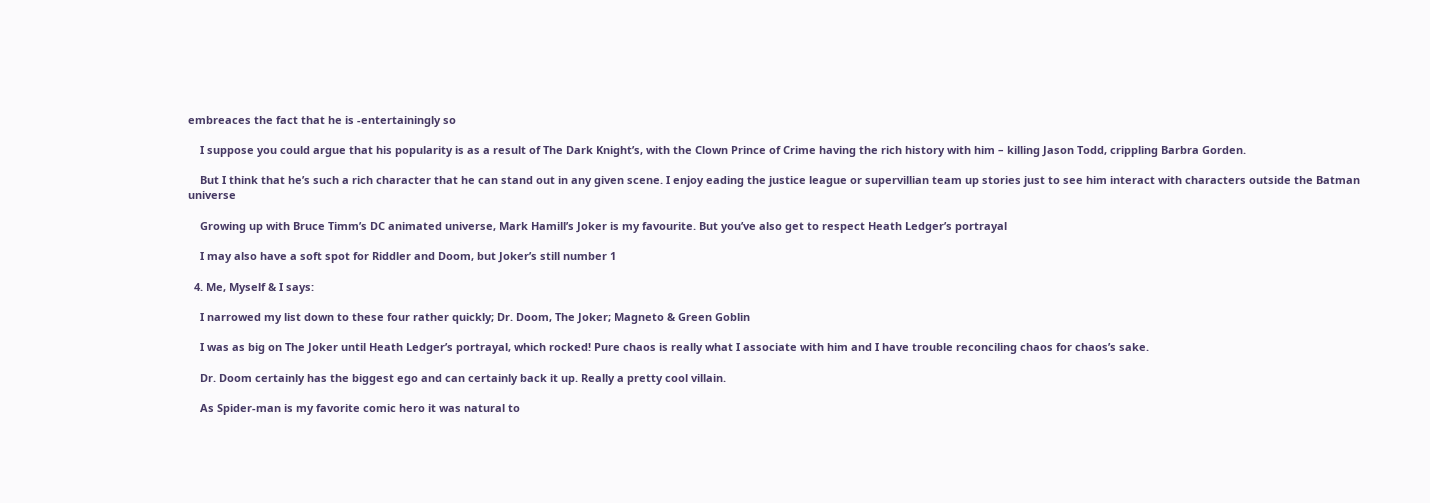embreaces the fact that he is -entertainingly so

    I suppose you could argue that his popularity is as a result of The Dark Knight’s, with the Clown Prince of Crime having the rich history with him – killing Jason Todd, crippling Barbra Gorden.

    But I think that he’s such a rich character that he can stand out in any given scene. I enjoy eading the justice league or supervillian team up stories just to see him interact with characters outside the Batman universe

    Growing up with Bruce Timm’s DC animated universe, Mark Hamill’s Joker is my favourite. But you’ve also get to respect Heath Ledger’s portrayal

    I may also have a soft spot for Riddler and Doom, but Joker’s still number 1

  4. Me, Myself & I says:

    I narrowed my list down to these four rather quickly; Dr. Doom, The Joker; Magneto & Green Goblin

    I was as big on The Joker until Heath Ledger’s portrayal, which rocked! Pure chaos is really what I associate with him and I have trouble reconciling chaos for chaos’s sake.

    Dr. Doom certainly has the biggest ego and can certainly back it up. Really a pretty cool villain.

    As Spider-man is my favorite comic hero it was natural to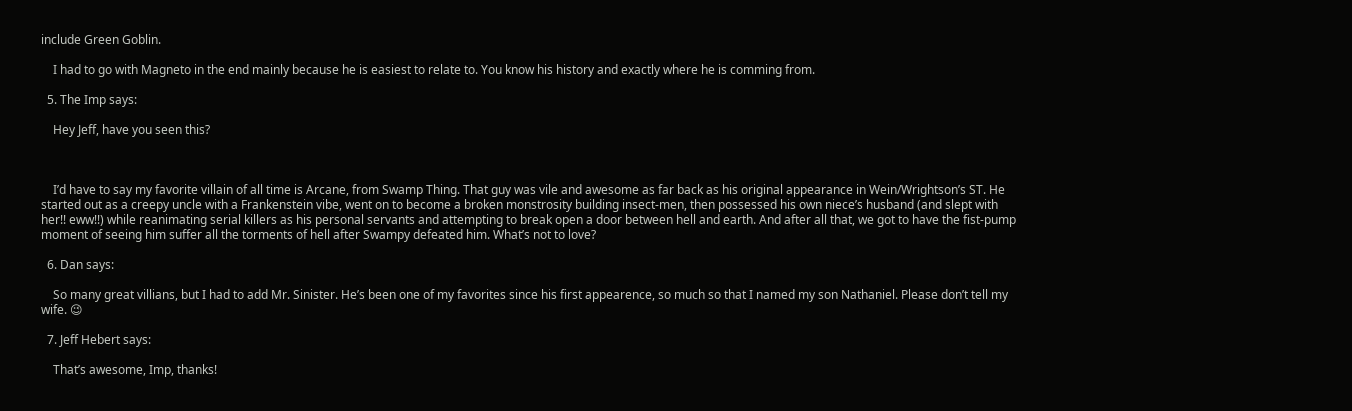include Green Goblin.

    I had to go with Magneto in the end mainly because he is easiest to relate to. You know his history and exactly where he is comming from.

  5. The Imp says:

    Hey Jeff, have you seen this?



    I’d have to say my favorite villain of all time is Arcane, from Swamp Thing. That guy was vile and awesome as far back as his original appearance in Wein/Wrightson’s ST. He started out as a creepy uncle with a Frankenstein vibe, went on to become a broken monstrosity building insect-men, then possessed his own niece’s husband (and slept with her!! eww!!) while reanimating serial killers as his personal servants and attempting to break open a door between hell and earth. And after all that, we got to have the fist-pump moment of seeing him suffer all the torments of hell after Swampy defeated him. What’s not to love?

  6. Dan says:

    So many great villians, but I had to add Mr. Sinister. He’s been one of my favorites since his first appearence, so much so that I named my son Nathaniel. Please don’t tell my wife. 😉

  7. Jeff Hebert says:

    That’s awesome, Imp, thanks!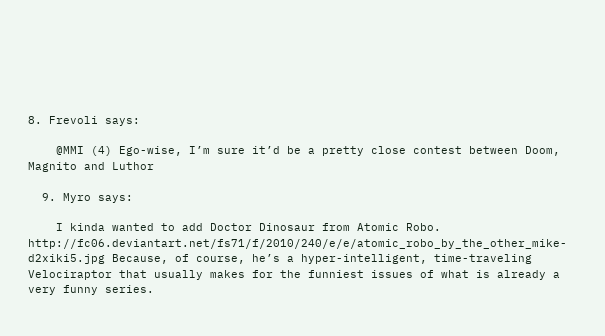8. Frevoli says:

    @MMI (4) Ego-wise, I’m sure it’d be a pretty close contest between Doom, Magnito and Luthor

  9. Myro says:

    I kinda wanted to add Doctor Dinosaur from Atomic Robo. http://fc06.deviantart.net/fs71/f/2010/240/e/e/atomic_robo_by_the_other_mike-d2xiki5.jpg Because, of course, he’s a hyper-intelligent, time-traveling Velociraptor that usually makes for the funniest issues of what is already a very funny series.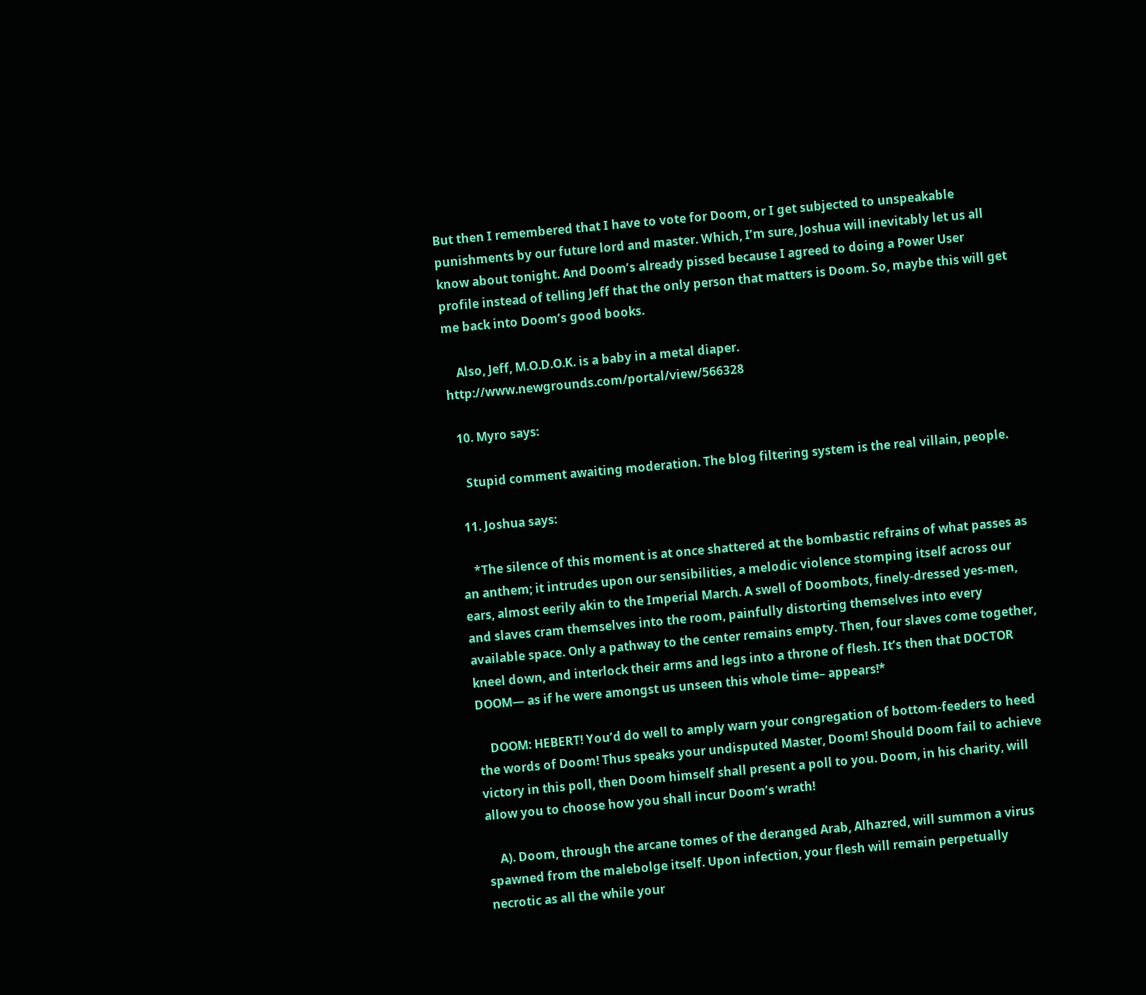But then I remembered that I have to vote for Doom, or I get subjected to unspeakable punishments by our future lord and master. Which, I’m sure, Joshua will inevitably let us all know about tonight. And Doom’s already pissed because I agreed to doing a Power User profile instead of telling Jeff that the only person that matters is Doom. So, maybe this will get me back into Doom’s good books.

    Also, Jeff, M.O.D.O.K. is a baby in a metal diaper. http://www.newgrounds.com/portal/view/566328

  10. Myro says:

    Stupid comment awaiting moderation. The blog filtering system is the real villain, people.

  11. Joshua says:

    *The silence of this moment is at once shattered at the bombastic refrains of what passes as an anthem; it intrudes upon our sensibilities, a melodic violence stomping itself across our ears, almost eerily akin to the Imperial March. A swell of Doombots, finely-dressed yes-men, and slaves cram themselves into the room, painfully distorting themselves into every available space. Only a pathway to the center remains empty. Then, four slaves come together, kneel down, and interlock their arms and legs into a throne of flesh. It’s then that DOCTOR DOOM— as if he were amongst us unseen this whole time– appears!*

    DOOM: HEBERT! You’d do well to amply warn your congregation of bottom-feeders to heed the words of Doom! Thus speaks your undisputed Master, Doom! Should Doom fail to achieve victory in this poll, then Doom himself shall present a poll to you. Doom, in his charity, will allow you to choose how you shall incur Doom’s wrath!

    A). Doom, through the arcane tomes of the deranged Arab, Alhazred, will summon a virus spawned from the malebolge itself. Upon infection, your flesh will remain perpetually necrotic as all the while your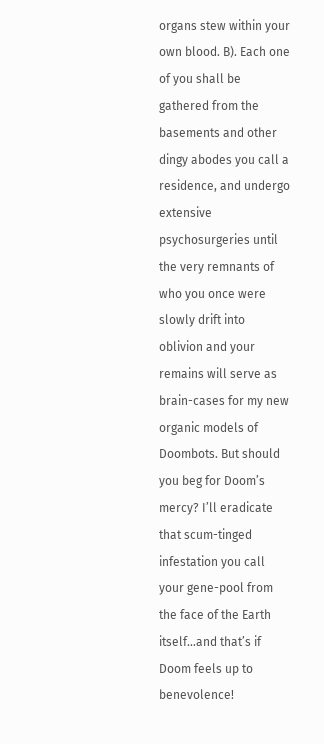organs stew within your own blood. B). Each one of you shall be gathered from the basements and other dingy abodes you call a residence, and undergo extensive psychosurgeries until the very remnants of who you once were slowly drift into oblivion and your remains will serve as brain-cases for my new organic models of Doombots. But should you beg for Doom’s mercy? I’ll eradicate that scum-tinged infestation you call your gene-pool from the face of the Earth itself…and that’s if Doom feels up to benevolence!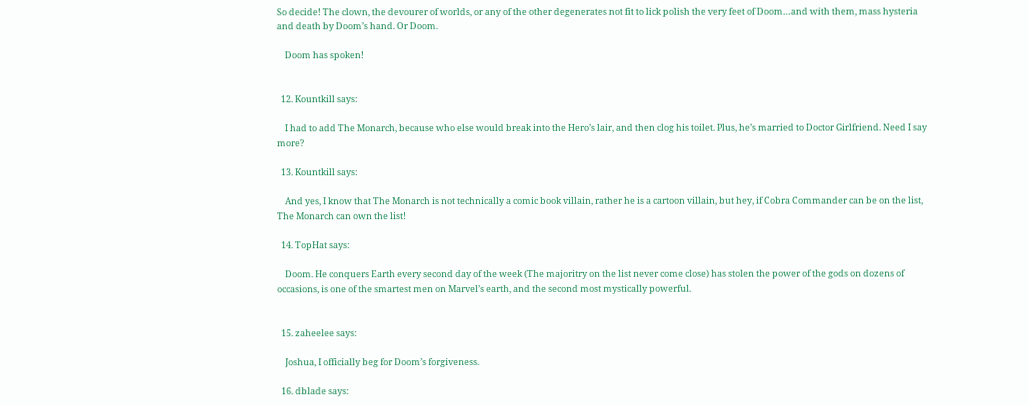So decide! The clown, the devourer of worlds, or any of the other degenerates not fit to lick polish the very feet of Doom…and with them, mass hysteria and death by Doom’s hand. Or Doom.

    Doom has spoken!


  12. Kountkill says:

    I had to add The Monarch, because who else would break into the Hero’s lair, and then clog his toilet. Plus, he’s married to Doctor Girlfriend. Need I say more?

  13. Kountkill says:

    And yes, I know that The Monarch is not technically a comic book villain, rather he is a cartoon villain, but hey, if Cobra Commander can be on the list, The Monarch can own the list!

  14. TopHat says:

    Doom. He conquers Earth every second day of the week (The majoritry on the list never come close) has stolen the power of the gods on dozens of occasions, is one of the smartest men on Marvel’s earth, and the second most mystically powerful.


  15. zaheelee says:

    Joshua, I officially beg for Doom’s forgiveness.

  16. dblade says: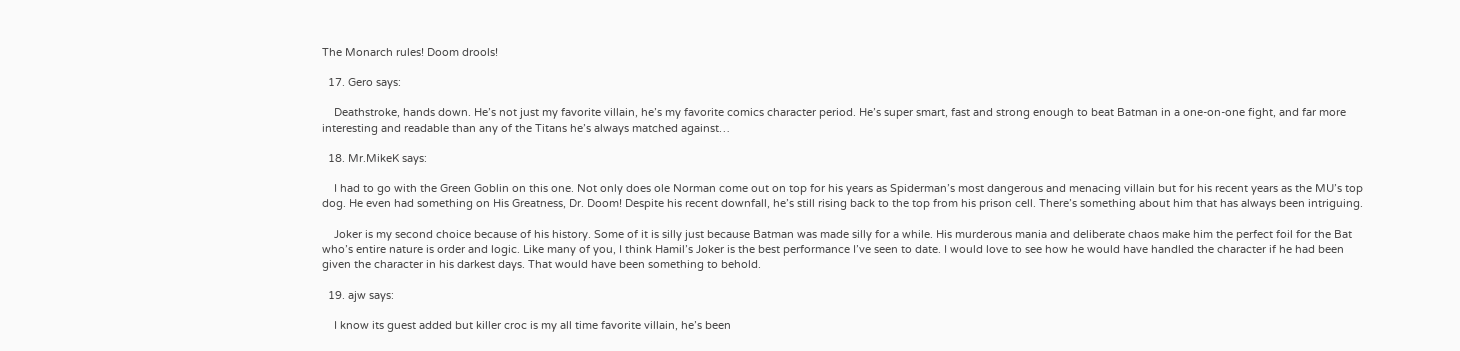The Monarch rules! Doom drools!

  17. Gero says:

    Deathstroke, hands down. He’s not just my favorite villain, he’s my favorite comics character period. He’s super smart, fast and strong enough to beat Batman in a one-on-one fight, and far more interesting and readable than any of the Titans he’s always matched against…

  18. Mr.MikeK says:

    I had to go with the Green Goblin on this one. Not only does ole Norman come out on top for his years as Spiderman’s most dangerous and menacing villain but for his recent years as the MU’s top dog. He even had something on His Greatness, Dr. Doom! Despite his recent downfall, he’s still rising back to the top from his prison cell. There’s something about him that has always been intriguing.

    Joker is my second choice because of his history. Some of it is silly just because Batman was made silly for a while. His murderous mania and deliberate chaos make him the perfect foil for the Bat who’s entire nature is order and logic. Like many of you, I think Hamil’s Joker is the best performance I’ve seen to date. I would love to see how he would have handled the character if he had been given the character in his darkest days. That would have been something to behold.

  19. ajw says:

    I know its guest added but killer croc is my all time favorite villain, he’s been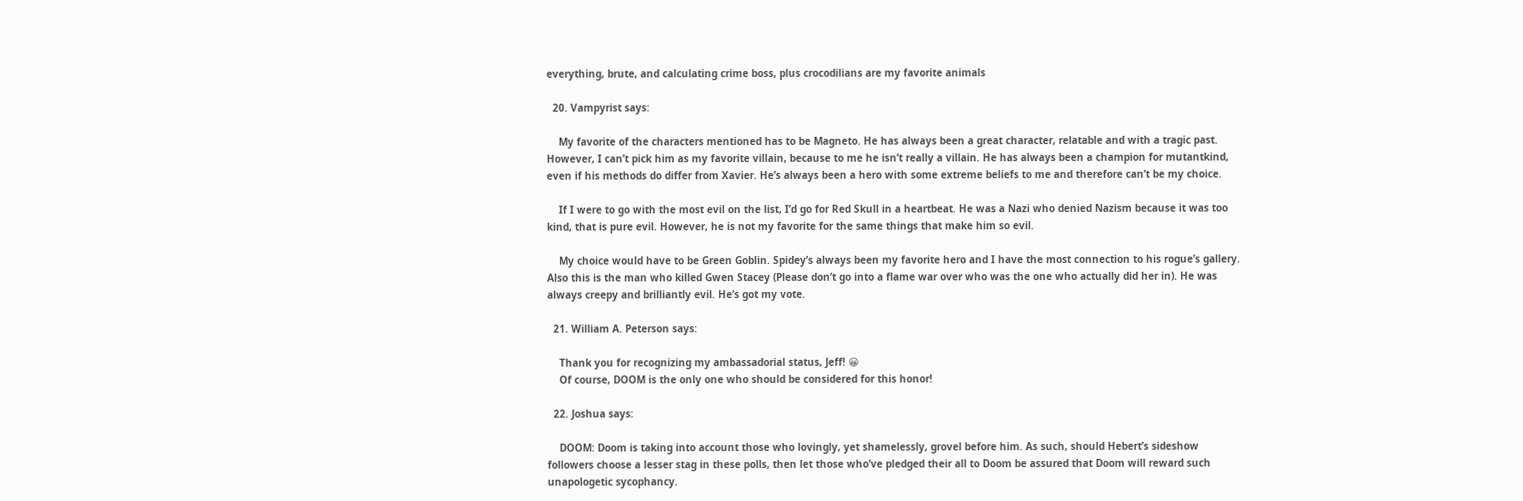everything, brute, and calculating crime boss, plus crocodilians are my favorite animals

  20. Vampyrist says:

    My favorite of the characters mentioned has to be Magneto. He has always been a great character, relatable and with a tragic past. However, I can’t pick him as my favorite villain, because to me he isn’t really a villain. He has always been a champion for mutantkind, even if his methods do differ from Xavier. He’s always been a hero with some extreme beliefs to me and therefore can’t be my choice.

    If I were to go with the most evil on the list, I’d go for Red Skull in a heartbeat. He was a Nazi who denied Nazism because it was too kind, that is pure evil. However, he is not my favorite for the same things that make him so evil.

    My choice would have to be Green Goblin. Spidey’s always been my favorite hero and I have the most connection to his rogue’s gallery. Also this is the man who killed Gwen Stacey (Please don’t go into a flame war over who was the one who actually did her in). He was always creepy and brilliantly evil. He’s got my vote.

  21. William A. Peterson says:

    Thank you for recognizing my ambassadorial status, Jeff! 😀
    Of course, DOOM is the only one who should be considered for this honor!

  22. Joshua says:

    DOOM: Doom is taking into account those who lovingly, yet shamelessly, grovel before him. As such, should Hebert’s sideshow followers choose a lesser stag in these polls, then let those who’ve pledged their all to Doom be assured that Doom will reward such unapologetic sycophancy.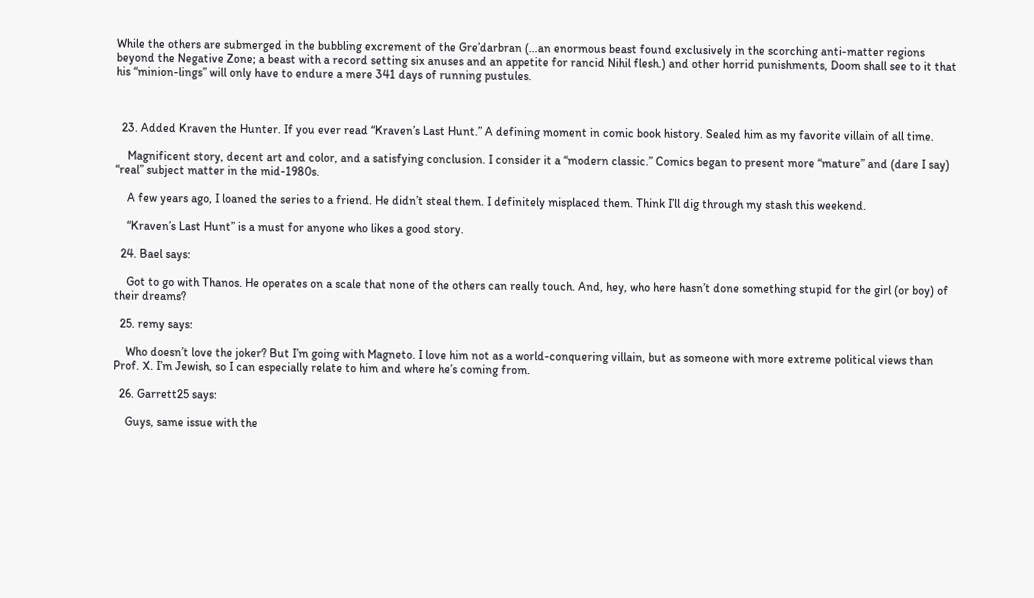While the others are submerged in the bubbling excrement of the Gre’darbran (…an enormous beast found exclusively in the scorching anti-matter regions beyond the Negative Zone; a beast with a record setting six anuses and an appetite for rancid Nihil flesh.) and other horrid punishments, Doom shall see to it that his “minion-lings” will only have to endure a mere 341 days of running pustules.



  23. Added Kraven the Hunter. If you ever read “Kraven’s Last Hunt.” A defining moment in comic book history. Sealed him as my favorite villain of all time.

    Magnificent story, decent art and color, and a satisfying conclusion. I consider it a “modern classic.” Comics began to present more “mature” and (dare I say) “real” subject matter in the mid-1980s.

    A few years ago, I loaned the series to a friend. He didn’t steal them. I definitely misplaced them. Think I’ll dig through my stash this weekend.

    “Kraven’s Last Hunt” is a must for anyone who likes a good story.

  24. Bael says:

    Got to go with Thanos. He operates on a scale that none of the others can really touch. And, hey, who here hasn’t done something stupid for the girl (or boy) of their dreams?

  25. remy says:

    Who doesn’t love the joker? But I’m going with Magneto. I love him not as a world-conquering villain, but as someone with more extreme political views than Prof. X. I’m Jewish, so I can especially relate to him and where he’s coming from.

  26. Garrett25 says:

    Guys, same issue with the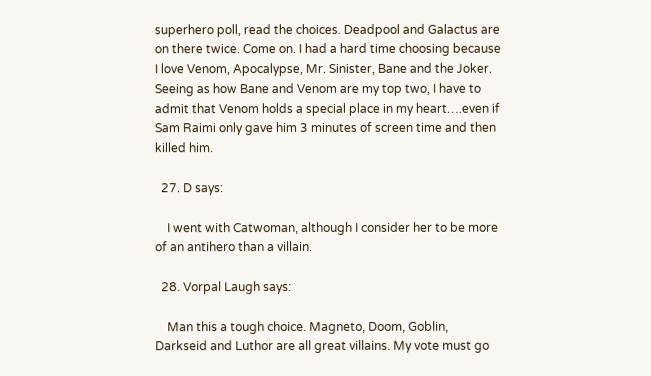superhero poll, read the choices. Deadpool and Galactus are on there twice. Come on. I had a hard time choosing because I love Venom, Apocalypse, Mr. Sinister, Bane and the Joker. Seeing as how Bane and Venom are my top two, I have to admit that Venom holds a special place in my heart….even if Sam Raimi only gave him 3 minutes of screen time and then killed him.

  27. D says:

    I went with Catwoman, although I consider her to be more of an antihero than a villain.

  28. Vorpal Laugh says:

    Man this a tough choice. Magneto, Doom, Goblin, Darkseid and Luthor are all great villains. My vote must go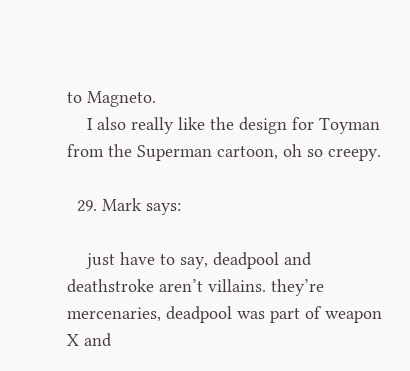to Magneto.
    I also really like the design for Toyman from the Superman cartoon, oh so creepy.

  29. Mark says:

    just have to say, deadpool and deathstroke aren’t villains. they’re mercenaries, deadpool was part of weapon X and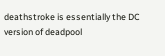deathstroke is essentially the DC version of deadpool